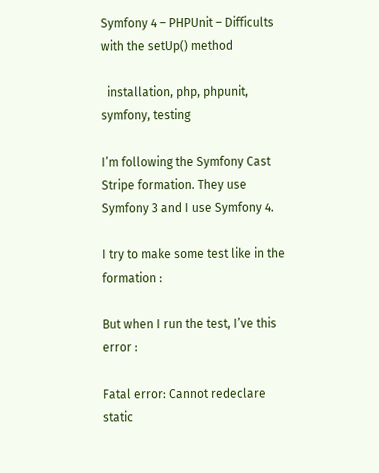Symfony 4 – PHPUnit – Difficults with the setUp() method

  installation, php, phpunit, symfony, testing

I’m following the Symfony Cast Stripe formation. They use Symfony 3 and I use Symfony 4.

I try to make some test like in the formation :

But when I run the test, I’ve this error :

Fatal error: Cannot redeclare static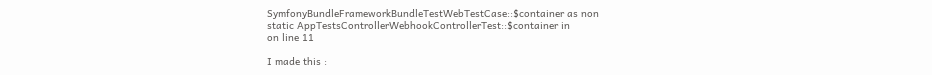SymfonyBundleFrameworkBundleTestWebTestCase::$container as non
static AppTestsControllerWebhookControllerTest::$container in
on line 11

I made this :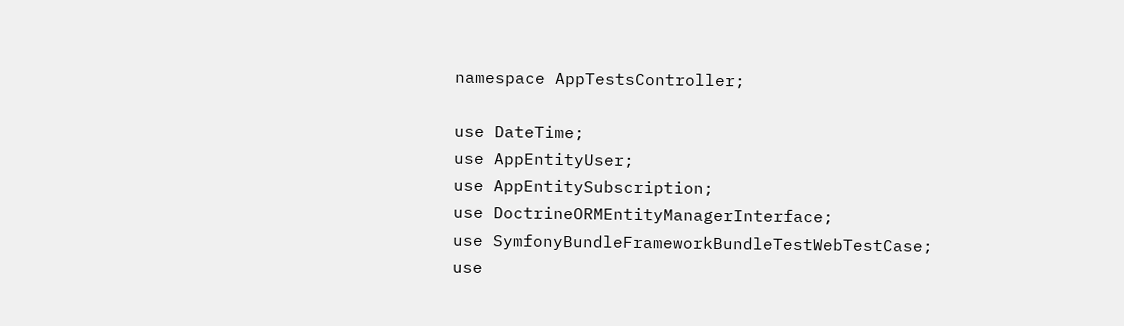namespace AppTestsController;

use DateTime;
use AppEntityUser;
use AppEntitySubscription;
use DoctrineORMEntityManagerInterface;
use SymfonyBundleFrameworkBundleTestWebTestCase;
use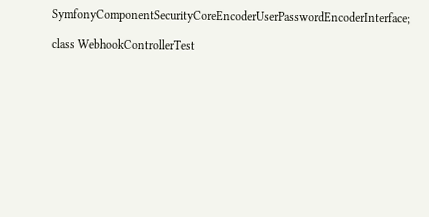SymfonyComponentSecurityCoreEncoderUserPasswordEncoderInterface;

class WebhookControllerTest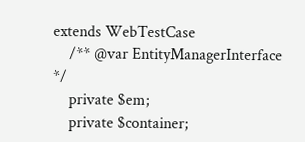extends WebTestCase
    /** @var EntityManagerInterface */
    private $em;
    private $container;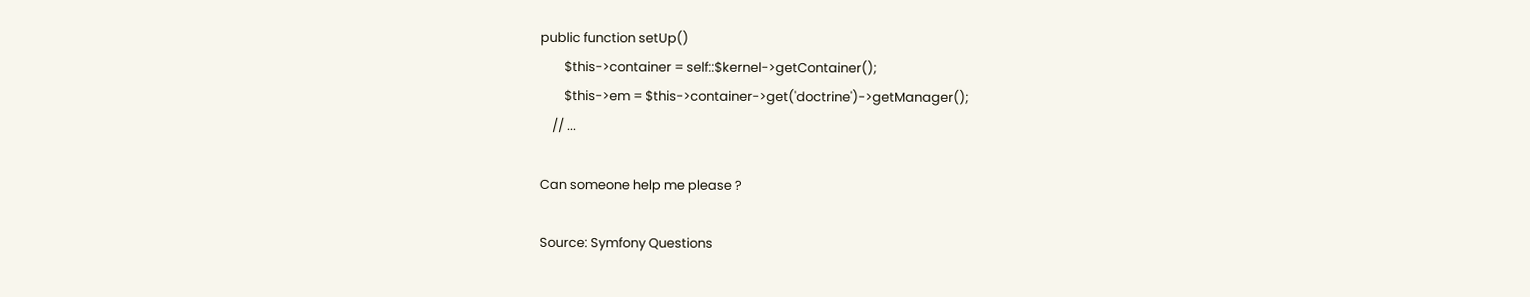public function setUp()
        $this->container = self::$kernel->getContainer();
        $this->em = $this->container->get('doctrine')->getManager();
    // ...

Can someone help me please ?

Source: Symfony Questions